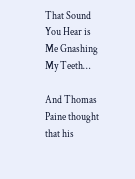That Sound You Hear is Me Gnashing My Teeth…

And Thomas Paine thought that his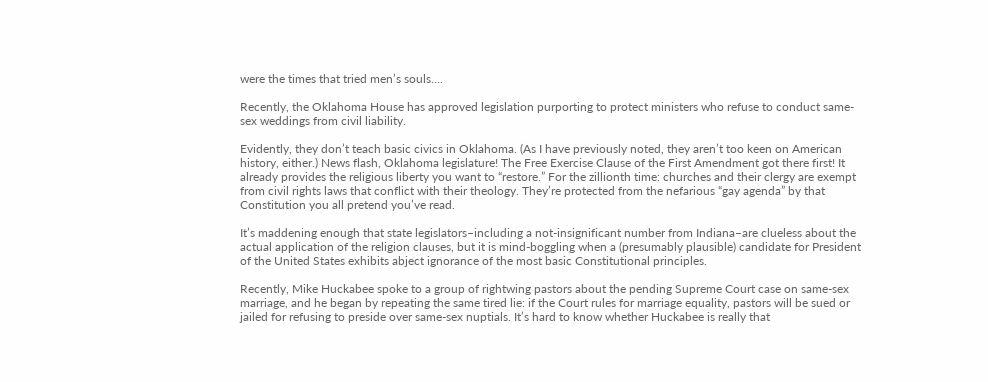were the times that tried men’s souls….

Recently, the Oklahoma House has approved legislation purporting to protect ministers who refuse to conduct same-sex weddings from civil liability.

Evidently, they don’t teach basic civics in Oklahoma. (As I have previously noted, they aren’t too keen on American history, either.) News flash, Oklahoma legislature! The Free Exercise Clause of the First Amendment got there first! It already provides the religious liberty you want to “restore.” For the zillionth time: churches and their clergy are exempt from civil rights laws that conflict with their theology. They’re protected from the nefarious “gay agenda” by that Constitution you all pretend you’ve read.

It’s maddening enough that state legislators–including a not-insignificant number from Indiana–are clueless about the actual application of the religion clauses, but it is mind-boggling when a (presumably plausible) candidate for President of the United States exhibits abject ignorance of the most basic Constitutional principles.

Recently, Mike Huckabee spoke to a group of rightwing pastors about the pending Supreme Court case on same-sex marriage, and he began by repeating the same tired lie: if the Court rules for marriage equality, pastors will be sued or jailed for refusing to preside over same-sex nuptials. It’s hard to know whether Huckabee is really that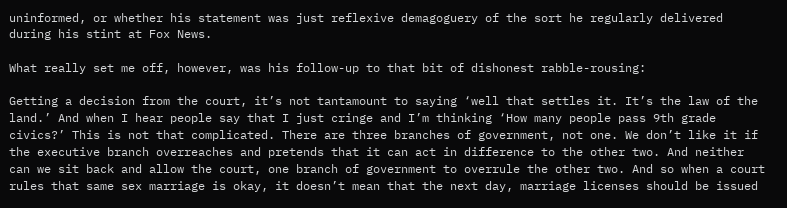uninformed, or whether his statement was just reflexive demagoguery of the sort he regularly delivered during his stint at Fox News.

What really set me off, however, was his follow-up to that bit of dishonest rabble-rousing:

Getting a decision from the court, it’s not tantamount to saying ‘well that settles it. It’s the law of the land.’ And when I hear people say that I just cringe and I’m thinking ‘How many people pass 9th grade civics?’ This is not that complicated. There are three branches of government, not one. We don’t like it if the executive branch overreaches and pretends that it can act in difference to the other two. And neither can we sit back and allow the court, one branch of government to overrule the other two. And so when a court rules that same sex marriage is okay, it doesn’t mean that the next day, marriage licenses should be issued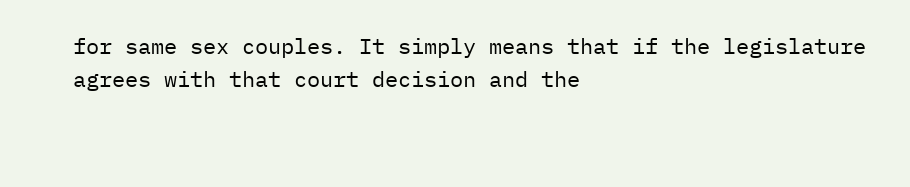for same sex couples. It simply means that if the legislature agrees with that court decision and the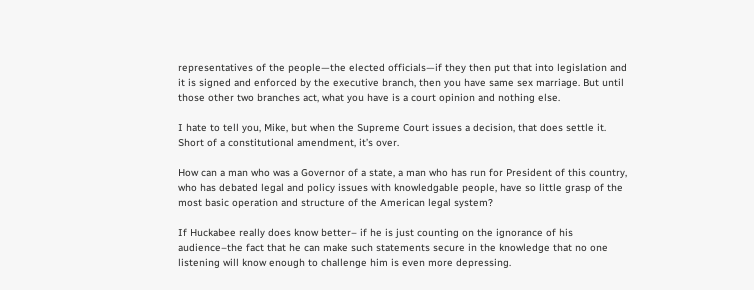representatives of the people—the elected officials—if they then put that into legislation and it is signed and enforced by the executive branch, then you have same sex marriage. But until those other two branches act, what you have is a court opinion and nothing else.

I hate to tell you, Mike, but when the Supreme Court issues a decision, that does settle it. Short of a constitutional amendment, it’s over.

How can a man who was a Governor of a state, a man who has run for President of this country, who has debated legal and policy issues with knowledgable people, have so little grasp of the most basic operation and structure of the American legal system?

If Huckabee really does know better– if he is just counting on the ignorance of his audience–the fact that he can make such statements secure in the knowledge that no one listening will know enough to challenge him is even more depressing.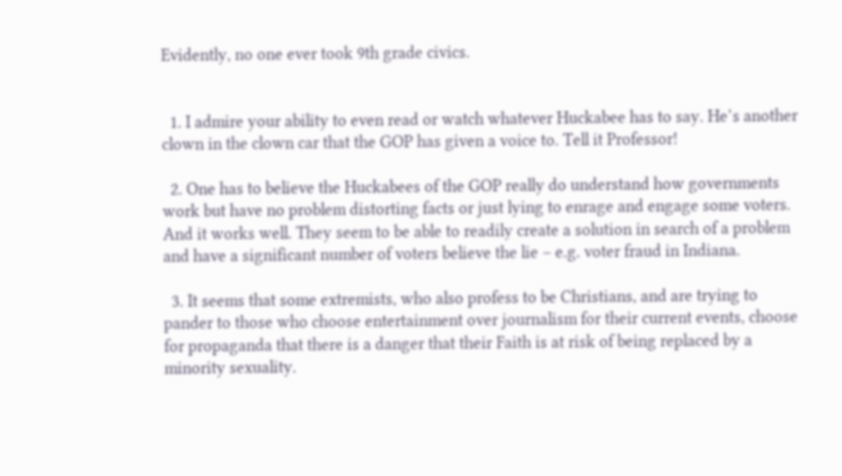Evidently, no one ever took 9th grade civics.


  1. I admire your ability to even read or watch whatever Huckabee has to say. He’s another clown in the clown car that the GOP has given a voice to. Tell it Professor!

  2. One has to believe the Huckabees of the GOP really do understand how governments work but have no problem distorting facts or just lying to enrage and engage some voters. And it works well. They seem to be able to readily create a solution in search of a problem and have a significant number of voters believe the lie – e.g. voter fraud in Indiana.

  3. It seems that some extremists, who also profess to be Christians, and are trying to pander to those who choose entertainment over journalism for their current events, choose for propaganda that there is a danger that their Faith is at risk of being replaced by a minority sexuality.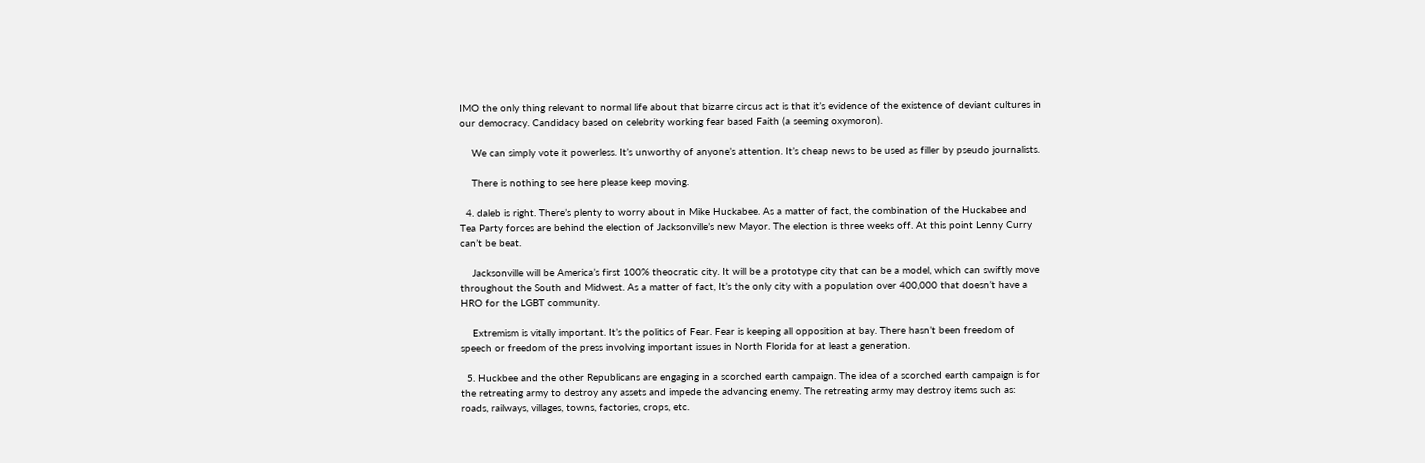IMO the only thing relevant to normal life about that bizarre circus act is that it’s evidence of the existence of deviant cultures in our democracy. Candidacy based on celebrity working fear based Faith (a seeming oxymoron).

    We can simply vote it powerless. It’s unworthy of anyone’s attention. It’s cheap news to be used as filler by pseudo journalists.

    There is nothing to see here please keep moving.

  4. daleb is right. There’s plenty to worry about in Mike Huckabee. As a matter of fact, the combination of the Huckabee and Tea Party forces are behind the election of Jacksonville’s new Mayor. The election is three weeks off. At this point Lenny Curry can’t be beat.

    Jacksonville will be America’s first 100% theocratic city. It will be a prototype city that can be a model, which can swiftly move throughout the South and Midwest. As a matter of fact, It’s the only city with a population over 400,000 that doesn’t have a HRO for the LGBT community.

    Extremism is vitally important. It’s the politics of Fear. Fear is keeping all opposition at bay. There hasn’t been freedom of speech or freedom of the press involving important issues in North Florida for at least a generation.

  5. Huckbee and the other Republicans are engaging in a scorched earth campaign. The idea of a scorched earth campaign is for the retreating army to destroy any assets and impede the advancing enemy. The retreating army may destroy items such as: roads, railways, villages, towns, factories, crops, etc.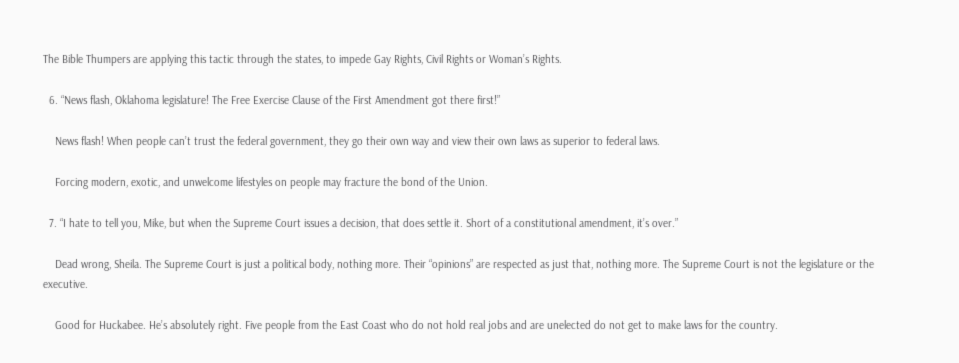The Bible Thumpers are applying this tactic through the states, to impede Gay Rights, Civil Rights or Woman’s Rights.

  6. “News flash, Oklahoma legislature! The Free Exercise Clause of the First Amendment got there first!”

    News flash! When people can’t trust the federal government, they go their own way and view their own laws as superior to federal laws.

    Forcing modern, exotic, and unwelcome lifestyles on people may fracture the bond of the Union.

  7. “I hate to tell you, Mike, but when the Supreme Court issues a decision, that does settle it. Short of a constitutional amendment, it’s over.”

    Dead wrong, Sheila. The Supreme Court is just a political body, nothing more. Their “opinions” are respected as just that, nothing more. The Supreme Court is not the legislature or the executive.

    Good for Huckabee. He’s absolutely right. Five people from the East Coast who do not hold real jobs and are unelected do not get to make laws for the country.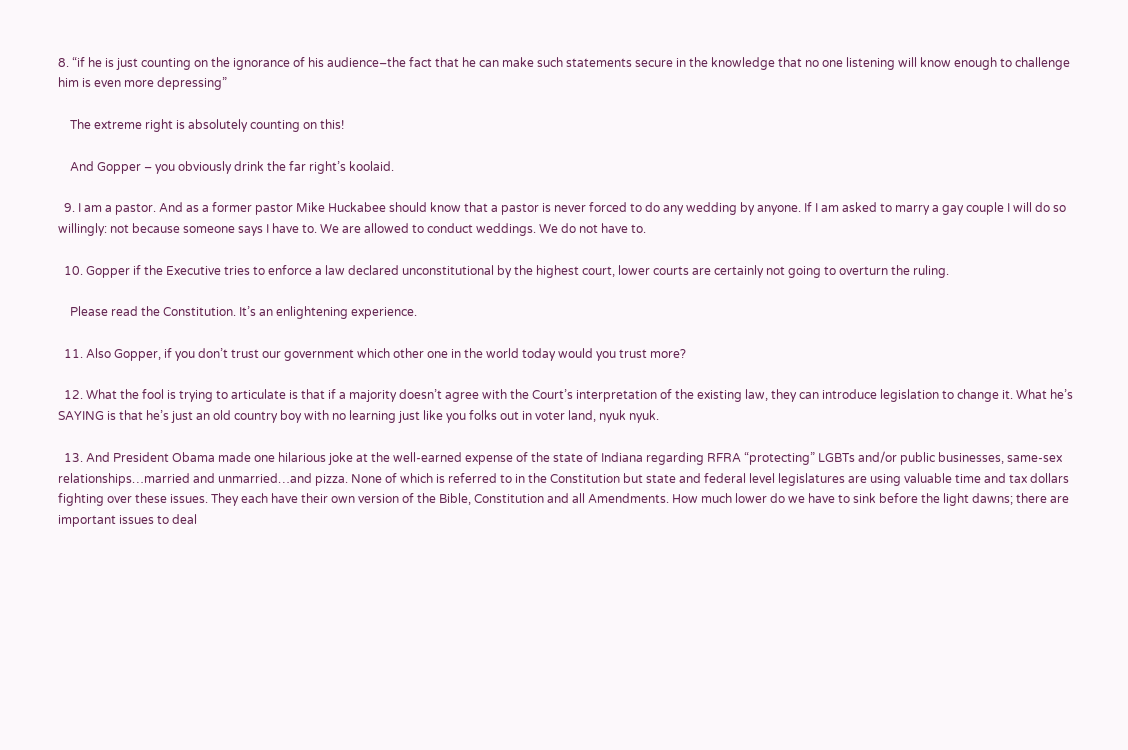8. “if he is just counting on the ignorance of his audience–the fact that he can make such statements secure in the knowledge that no one listening will know enough to challenge him is even more depressing”

    The extreme right is absolutely counting on this!

    And Gopper – you obviously drink the far right’s koolaid.

  9. I am a pastor. And as a former pastor Mike Huckabee should know that a pastor is never forced to do any wedding by anyone. If I am asked to marry a gay couple I will do so willingly: not because someone says I have to. We are allowed to conduct weddings. We do not have to.

  10. Gopper if the Executive tries to enforce a law declared unconstitutional by the highest court, lower courts are certainly not going to overturn the ruling.

    Please read the Constitution. It’s an enlightening experience.

  11. Also Gopper, if you don’t trust our government which other one in the world today would you trust more?

  12. What the fool is trying to articulate is that if a majority doesn’t agree with the Court’s interpretation of the existing law, they can introduce legislation to change it. What he’s SAYING is that he’s just an old country boy with no learning just like you folks out in voter land, nyuk nyuk.

  13. And President Obama made one hilarious joke at the well-earned expense of the state of Indiana regarding RFRA “protecting” LGBTs and/or public businesses, same-sex relationships…married and unmarried…and pizza. None of which is referred to in the Constitution but state and federal level legislatures are using valuable time and tax dollars fighting over these issues. They each have their own version of the Bible, Constitution and all Amendments. How much lower do we have to sink before the light dawns; there are important issues to deal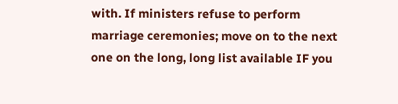with. If ministers refuse to perform marriage ceremonies; move on to the next one on the long, long list available IF you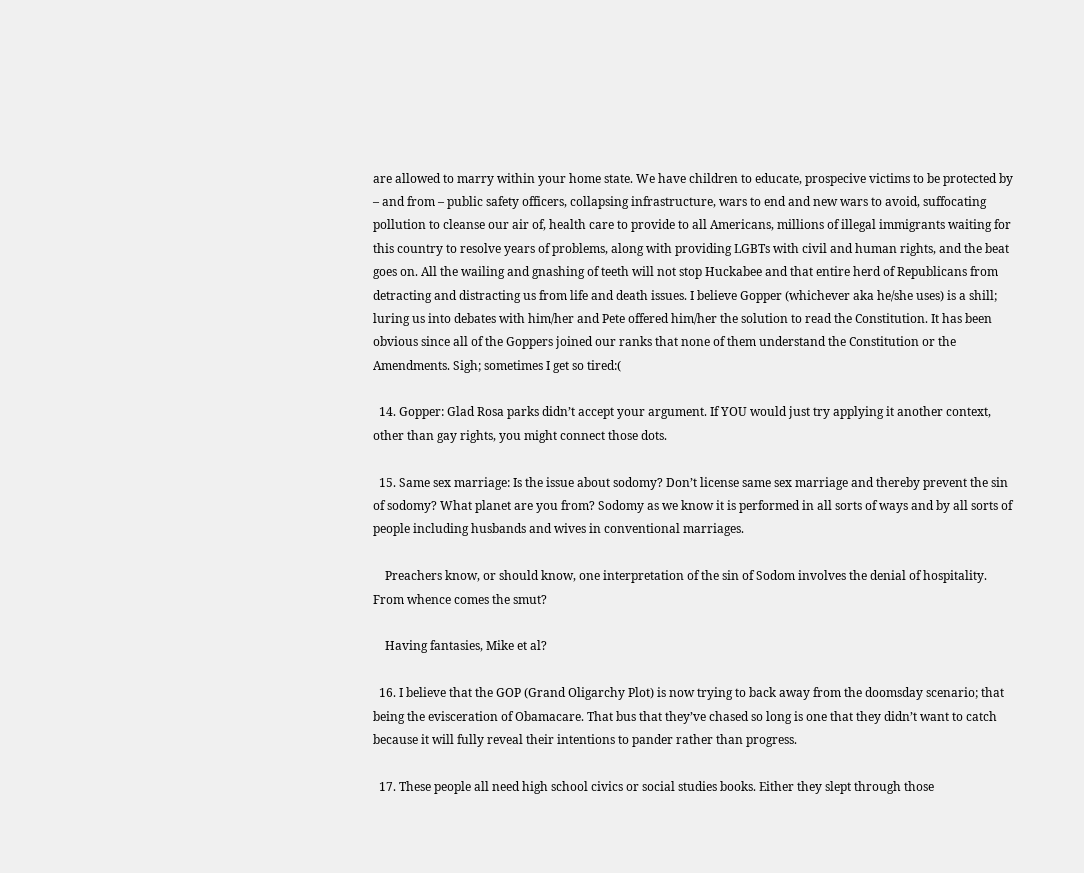are allowed to marry within your home state. We have children to educate, prospecive victims to be protected by – and from – public safety officers, collapsing infrastructure, wars to end and new wars to avoid, suffocating pollution to cleanse our air of, health care to provide to all Americans, millions of illegal immigrants waiting for this country to resolve years of problems, along with providing LGBTs with civil and human rights, and the beat goes on. All the wailing and gnashing of teeth will not stop Huckabee and that entire herd of Republicans from detracting and distracting us from life and death issues. I believe Gopper (whichever aka he/she uses) is a shill; luring us into debates with him/her and Pete offered him/her the solution to read the Constitution. It has been obvious since all of the Goppers joined our ranks that none of them understand the Constitution or the Amendments. Sigh; sometimes I get so tired:(

  14. Gopper: Glad Rosa parks didn’t accept your argument. If YOU would just try applying it another context, other than gay rights, you might connect those dots.

  15. Same sex marriage: Is the issue about sodomy? Don’t license same sex marriage and thereby prevent the sin of sodomy? What planet are you from? Sodomy as we know it is performed in all sorts of ways and by all sorts of people including husbands and wives in conventional marriages.

    Preachers know, or should know, one interpretation of the sin of Sodom involves the denial of hospitality. From whence comes the smut?

    Having fantasies, Mike et al?

  16. I believe that the GOP (Grand Oligarchy Plot) is now trying to back away from the doomsday scenario; that being the evisceration of Obamacare. That bus that they’ve chased so long is one that they didn’t want to catch because it will fully reveal their intentions to pander rather than progress.

  17. These people all need high school civics or social studies books. Either they slept through those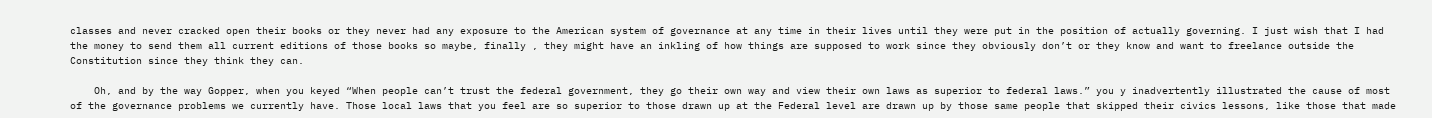classes and never cracked open their books or they never had any exposure to the American system of governance at any time in their lives until they were put in the position of actually governing. I just wish that I had the money to send them all current editions of those books so maybe, finally , they might have an inkling of how things are supposed to work since they obviously don’t or they know and want to freelance outside the Constitution since they think they can.

    Oh, and by the way Gopper, when you keyed “When people can’t trust the federal government, they go their own way and view their own laws as superior to federal laws.” you y inadvertently illustrated the cause of most of the governance problems we currently have. Those local laws that you feel are so superior to those drawn up at the Federal level are drawn up by those same people that skipped their civics lessons, like those that made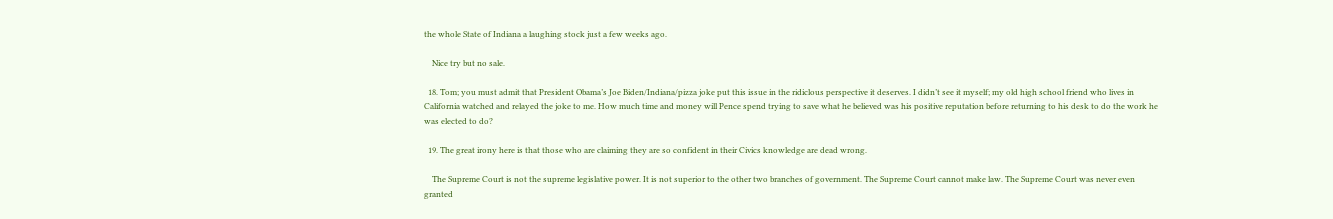the whole State of Indiana a laughing stock just a few weeks ago.

    Nice try but no sale.

  18. Tom; you must admit that President Obama’s Joe Biden/Indiana/pizza joke put this issue in the ridiclous perspective it deserves. I didn’t see it myself; my old high school friend who lives in California watched and relayed the joke to me. How much time and money will Pence spend trying to save what he believed was his positive reputation before returning to his desk to do the work he was elected to do?

  19. The great irony here is that those who are claiming they are so confident in their Civics knowledge are dead wrong.

    The Supreme Court is not the supreme legislative power. It is not superior to the other two branches of government. The Supreme Court cannot make law. The Supreme Court was never even granted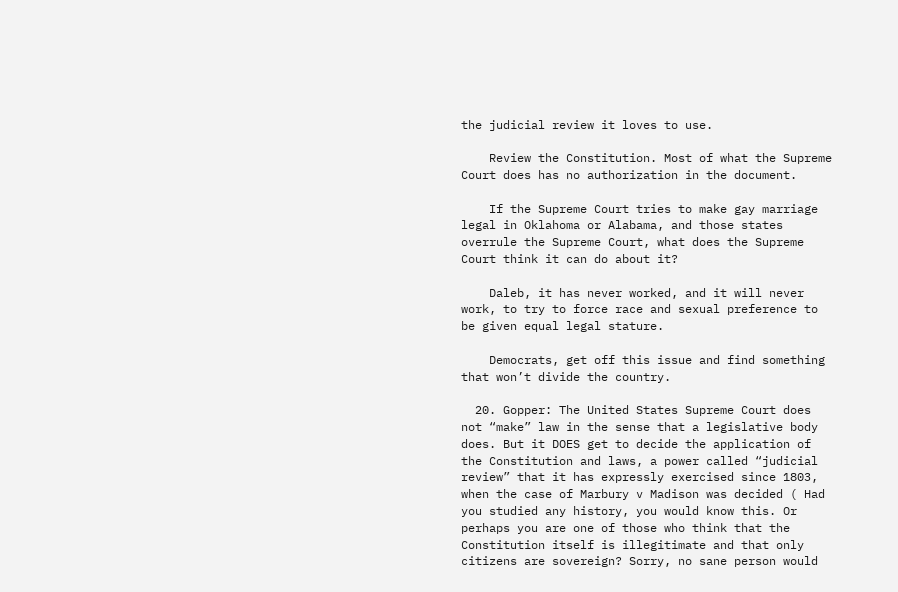the judicial review it loves to use.

    Review the Constitution. Most of what the Supreme Court does has no authorization in the document.

    If the Supreme Court tries to make gay marriage legal in Oklahoma or Alabama, and those states overrule the Supreme Court, what does the Supreme Court think it can do about it?

    Daleb, it has never worked, and it will never work, to try to force race and sexual preference to be given equal legal stature.

    Democrats, get off this issue and find something that won’t divide the country.

  20. Gopper: The United States Supreme Court does not “make” law in the sense that a legislative body does. But it DOES get to decide the application of the Constitution and laws, a power called “judicial review” that it has expressly exercised since 1803, when the case of Marbury v Madison was decided ( Had you studied any history, you would know this. Or perhaps you are one of those who think that the Constitution itself is illegitimate and that only citizens are sovereign? Sorry, no sane person would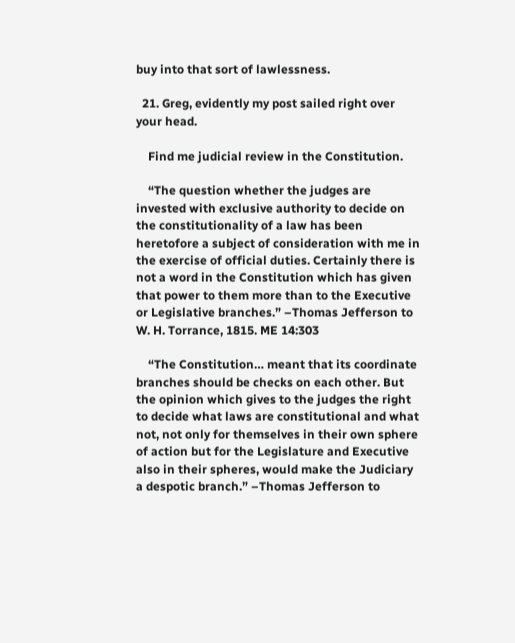buy into that sort of lawlessness.

  21. Greg, evidently my post sailed right over your head.

    Find me judicial review in the Constitution.

    “The question whether the judges are invested with exclusive authority to decide on the constitutionality of a law has been heretofore a subject of consideration with me in the exercise of official duties. Certainly there is not a word in the Constitution which has given that power to them more than to the Executive or Legislative branches.” –Thomas Jefferson to W. H. Torrance, 1815. ME 14:303

    “The Constitution… meant that its coordinate branches should be checks on each other. But the opinion which gives to the judges the right to decide what laws are constitutional and what not, not only for themselves in their own sphere of action but for the Legislature and Executive also in their spheres, would make the Judiciary a despotic branch.” –Thomas Jefferson to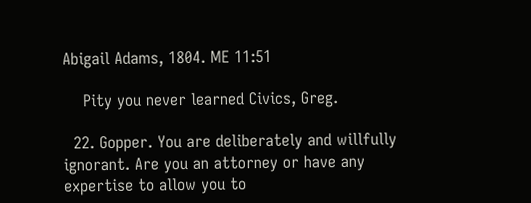Abigail Adams, 1804. ME 11:51

    Pity you never learned Civics, Greg.

  22. Gopper. You are deliberately and willfully ignorant. Are you an attorney or have any expertise to allow you to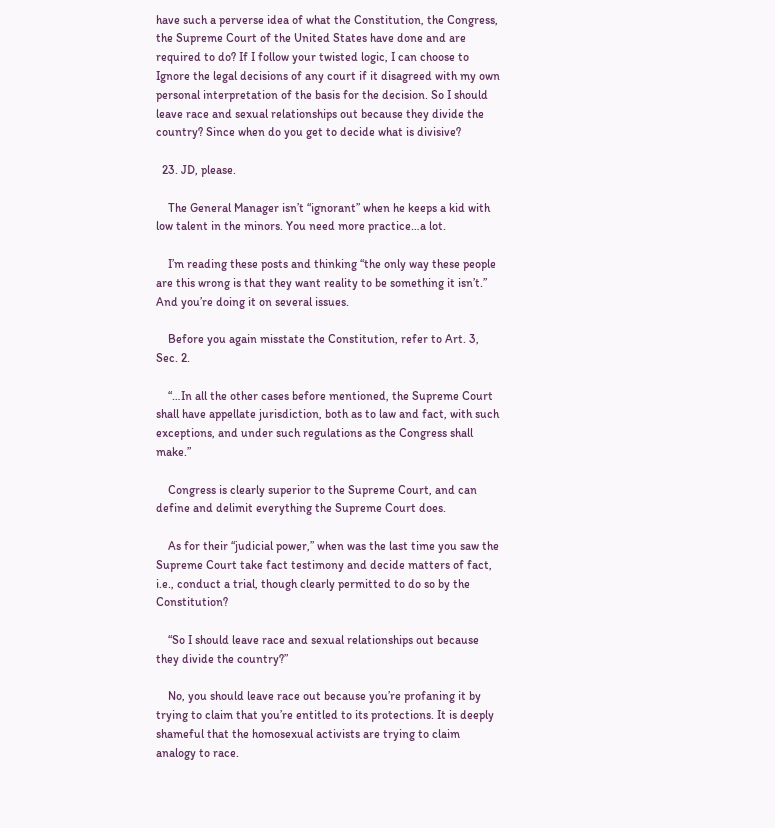have such a perverse idea of what the Constitution, the Congress, the Supreme Court of the United States have done and are required to do? If I follow your twisted logic, I can choose to Ignore the legal decisions of any court if it disagreed with my own personal interpretation of the basis for the decision. So I should leave race and sexual relationships out because they divide the country? Since when do you get to decide what is divisive?

  23. JD, please.

    The General Manager isn’t “ignorant” when he keeps a kid with low talent in the minors. You need more practice…a lot.

    I’m reading these posts and thinking “the only way these people are this wrong is that they want reality to be something it isn’t.” And you’re doing it on several issues.

    Before you again misstate the Constitution, refer to Art. 3, Sec. 2.

    “…In all the other cases before mentioned, the Supreme Court shall have appellate jurisdiction, both as to law and fact, with such exceptions, and under such regulations as the Congress shall make.”

    Congress is clearly superior to the Supreme Court, and can define and delimit everything the Supreme Court does.

    As for their “judicial power,” when was the last time you saw the Supreme Court take fact testimony and decide matters of fact, i.e., conduct a trial, though clearly permitted to do so by the Constitution?

    “So I should leave race and sexual relationships out because they divide the country?”

    No, you should leave race out because you’re profaning it by trying to claim that you’re entitled to its protections. It is deeply shameful that the homosexual activists are trying to claim analogy to race.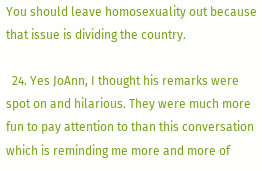You should leave homosexuality out because that issue is dividing the country.

  24. Yes JoAnn, I thought his remarks were spot on and hilarious. They were much more fun to pay attention to than this conversation which is reminding me more and more of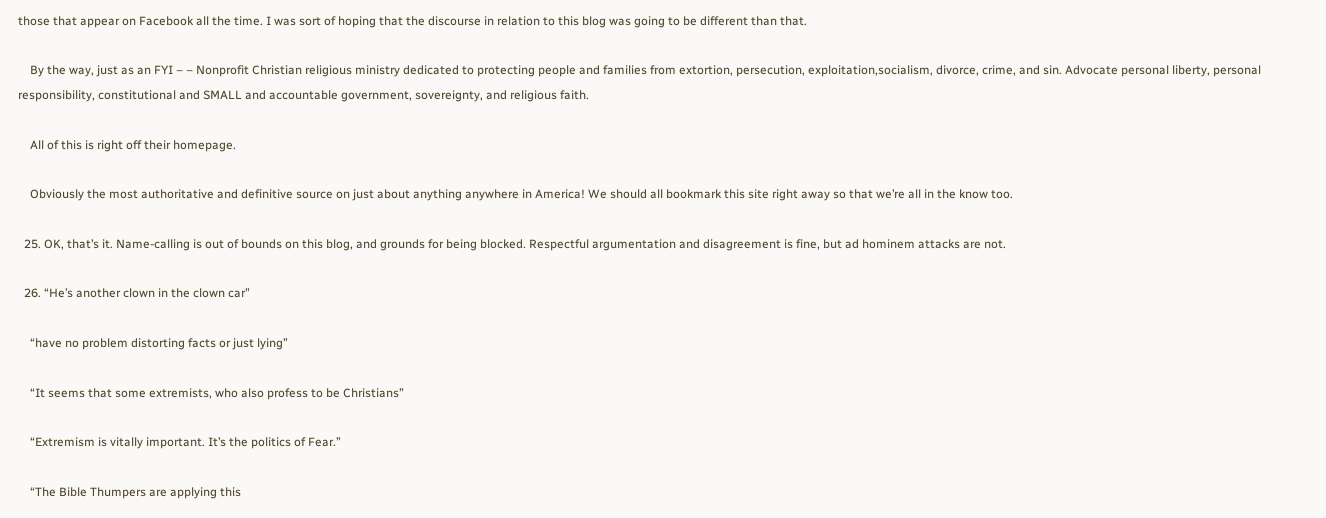those that appear on Facebook all the time. I was sort of hoping that the discourse in relation to this blog was going to be different than that.

    By the way, just as an FYI – – Nonprofit Christian religious ministry dedicated to protecting people and families from extortion, persecution, exploitation,socialism, divorce, crime, and sin. Advocate personal liberty, personal responsibility, constitutional and SMALL and accountable government, sovereignty, and religious faith.

    All of this is right off their homepage.

    Obviously the most authoritative and definitive source on just about anything anywhere in America! We should all bookmark this site right away so that we’re all in the know too.

  25. OK, that’s it. Name-calling is out of bounds on this blog, and grounds for being blocked. Respectful argumentation and disagreement is fine, but ad hominem attacks are not.

  26. “He’s another clown in the clown car”

    “have no problem distorting facts or just lying”

    “It seems that some extremists, who also profess to be Christians”

    “Extremism is vitally important. It’s the politics of Fear.”

    “The Bible Thumpers are applying this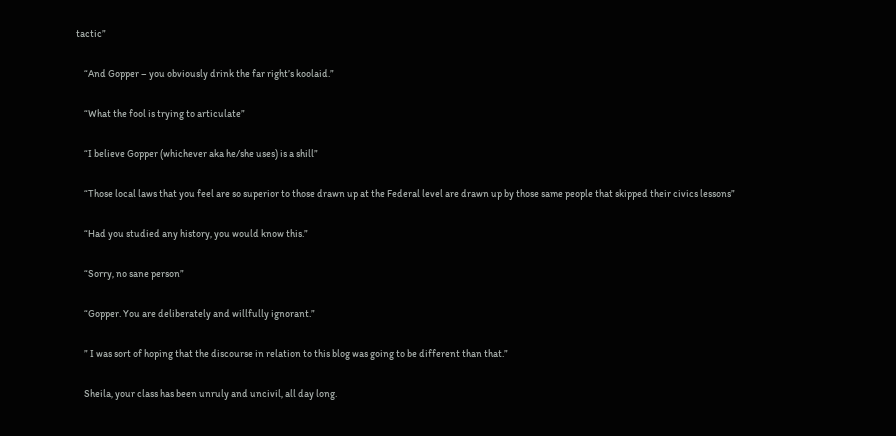tactic”

    “And Gopper – you obviously drink the far right’s koolaid.”

    “What the fool is trying to articulate”

    “I believe Gopper (whichever aka he/she uses) is a shill”

    “Those local laws that you feel are so superior to those drawn up at the Federal level are drawn up by those same people that skipped their civics lessons”

    “Had you studied any history, you would know this.”

    “Sorry, no sane person”

    “Gopper. You are deliberately and willfully ignorant.”

    ” I was sort of hoping that the discourse in relation to this blog was going to be different than that.”

    Sheila, your class has been unruly and uncivil, all day long.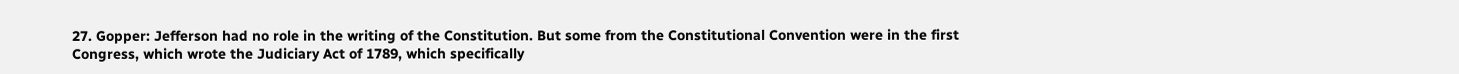27. Gopper: Jefferson had no role in the writing of the Constitution. But some from the Constitutional Convention were in the first Congress, which wrote the Judiciary Act of 1789, which specifically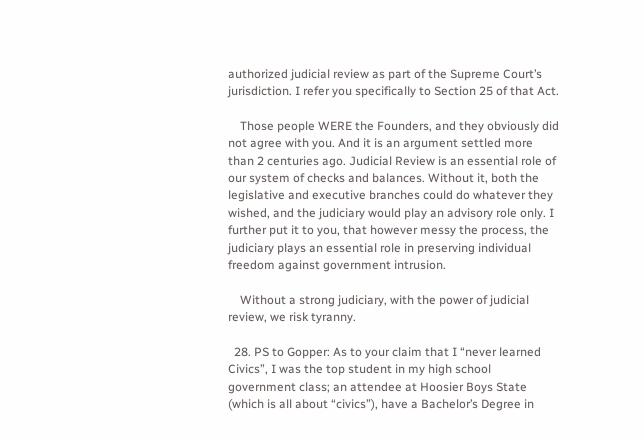authorized judicial review as part of the Supreme Court’s jurisdiction. I refer you specifically to Section 25 of that Act.

    Those people WERE the Founders, and they obviously did not agree with you. And it is an argument settled more than 2 centuries ago. Judicial Review is an essential role of our system of checks and balances. Without it, both the legislative and executive branches could do whatever they wished, and the judiciary would play an advisory role only. I further put it to you, that however messy the process, the judiciary plays an essential role in preserving individual freedom against government intrusion.

    Without a strong judiciary, with the power of judicial review, we risk tyranny.

  28. PS to Gopper: As to your claim that I “never learned Civics”, I was the top student in my high school government class; an attendee at Hoosier Boys State (which is all about “civics”), have a Bachelor’s Degree in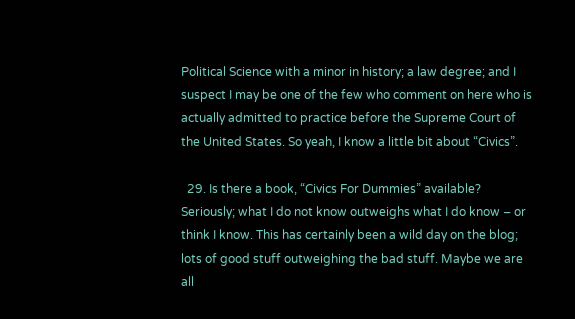Political Science with a minor in history; a law degree; and I suspect I may be one of the few who comment on here who is actually admitted to practice before the Supreme Court of the United States. So yeah, I know a little bit about “Civics”.

  29. Is there a book, “Civics For Dummies” available? Seriously; what I do not know outweighs what I do know – or think I know. This has certainly been a wild day on the blog; lots of good stuff outweighing the bad stuff. Maybe we are all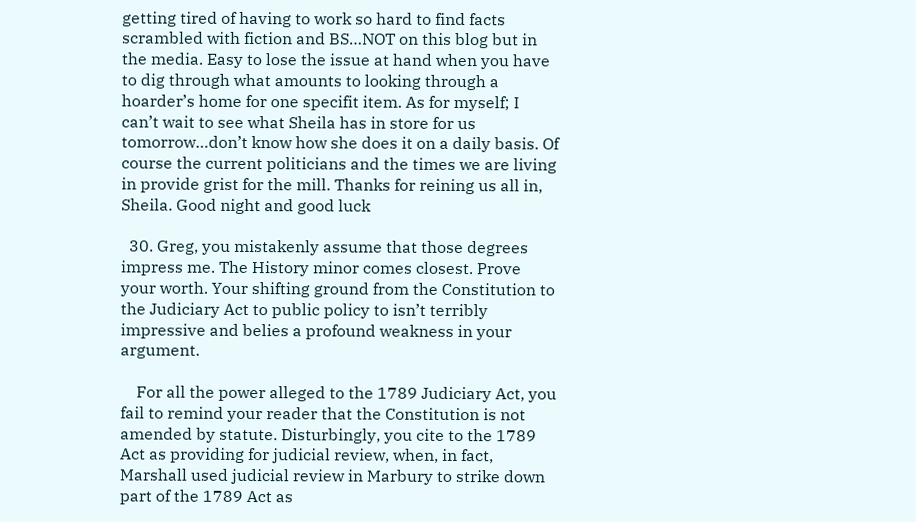getting tired of having to work so hard to find facts scrambled with fiction and BS…NOT on this blog but in the media. Easy to lose the issue at hand when you have to dig through what amounts to looking through a hoarder’s home for one specifit item. As for myself; I can’t wait to see what Sheila has in store for us tomorrow…don’t know how she does it on a daily basis. Of course the current politicians and the times we are living in provide grist for the mill. Thanks for reining us all in, Sheila. Good night and good luck

  30. Greg, you mistakenly assume that those degrees impress me. The History minor comes closest. Prove your worth. Your shifting ground from the Constitution to the Judiciary Act to public policy to isn’t terribly impressive and belies a profound weakness in your argument.

    For all the power alleged to the 1789 Judiciary Act, you fail to remind your reader that the Constitution is not amended by statute. Disturbingly, you cite to the 1789 Act as providing for judicial review, when, in fact, Marshall used judicial review in Marbury to strike down part of the 1789 Act as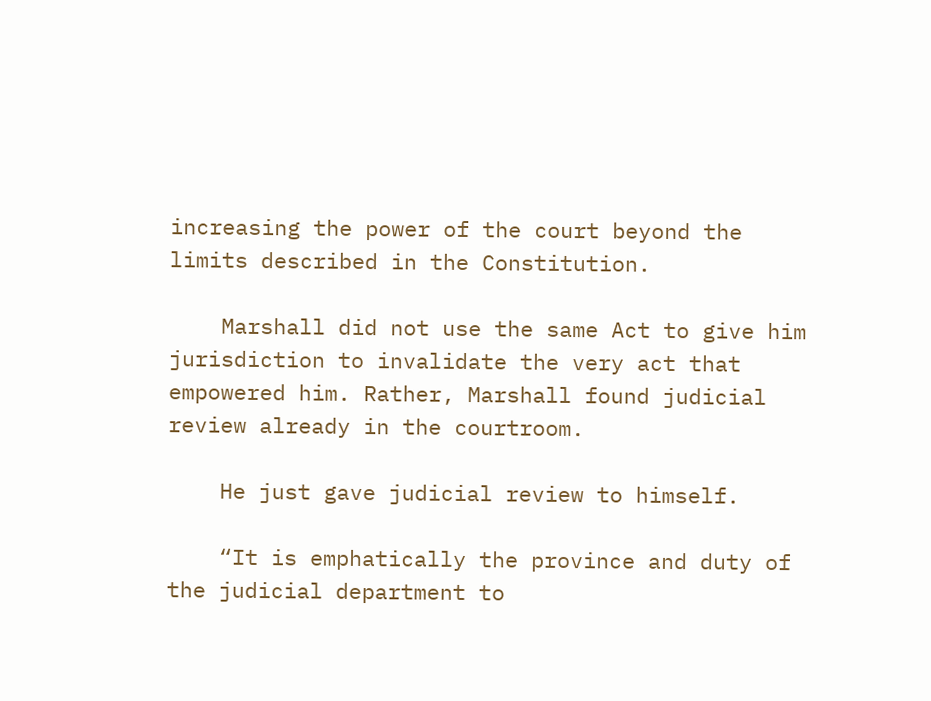increasing the power of the court beyond the limits described in the Constitution.

    Marshall did not use the same Act to give him jurisdiction to invalidate the very act that empowered him. Rather, Marshall found judicial review already in the courtroom.

    He just gave judicial review to himself.

    “It is emphatically the province and duty of the judicial department to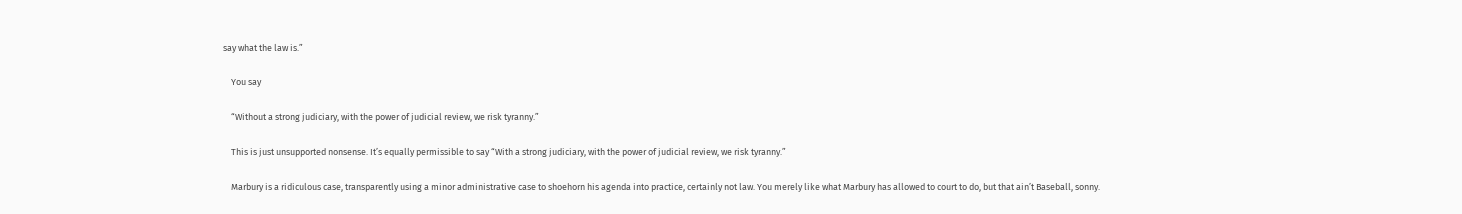say what the law is.”

    You say

    “Without a strong judiciary, with the power of judicial review, we risk tyranny.”

    This is just unsupported nonsense. It’s equally permissible to say “With a strong judiciary, with the power of judicial review, we risk tyranny.”

    Marbury is a ridiculous case, transparently using a minor administrative case to shoehorn his agenda into practice, certainly not law. You merely like what Marbury has allowed to court to do, but that ain’t Baseball, sonny.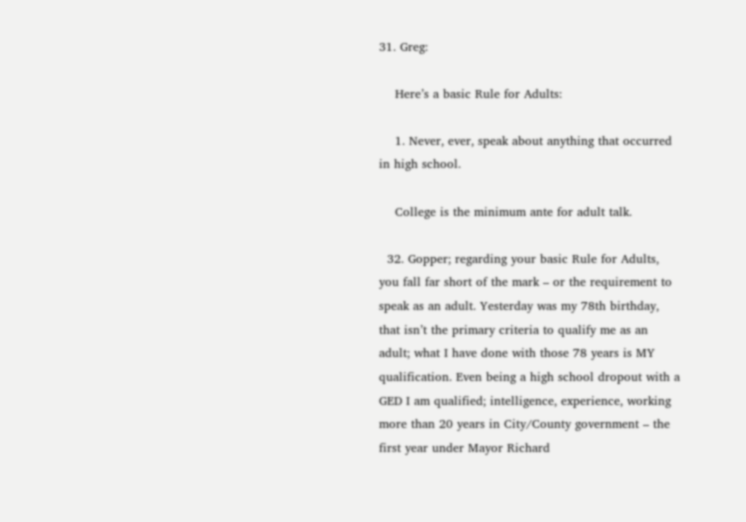31. Greg:

    Here’s a basic Rule for Adults:

    1. Never, ever, speak about anything that occurred in high school.

    College is the minimum ante for adult talk.

  32. Gopper; regarding your basic Rule for Adults, you fall far short of the mark – or the requirement to speak as an adult. Yesterday was my 78th birthday, that isn’t the primary criteria to qualify me as an adult; what I have done with those 78 years is MY qualification. Even being a high school dropout with a GED I am qualified; intelligence, experience, working more than 20 years in City/County government – the first year under Mayor Richard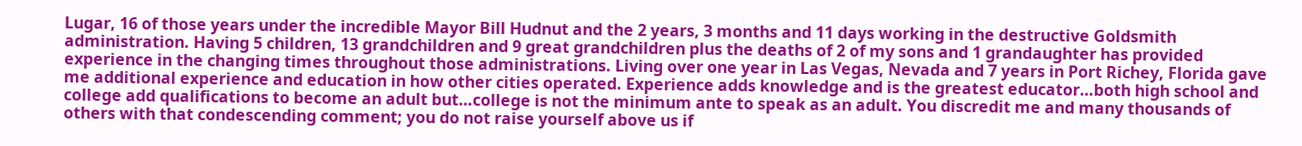Lugar, 16 of those years under the incredible Mayor Bill Hudnut and the 2 years, 3 months and 11 days working in the destructive Goldsmith administration. Having 5 children, 13 grandchildren and 9 great grandchildren plus the deaths of 2 of my sons and 1 grandaughter has provided experience in the changing times throughout those administrations. Living over one year in Las Vegas, Nevada and 7 years in Port Richey, Florida gave me additional experience and education in how other cities operated. Experience adds knowledge and is the greatest educator…both high school and college add qualifications to become an adult but…college is not the minimum ante to speak as an adult. You discredit me and many thousands of others with that condescending comment; you do not raise yourself above us if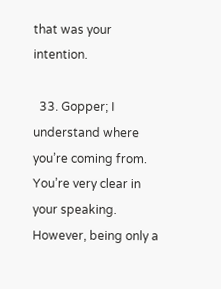that was your intention.

  33. Gopper; I understand where you’re coming from. You’re very clear in your speaking. However, being only a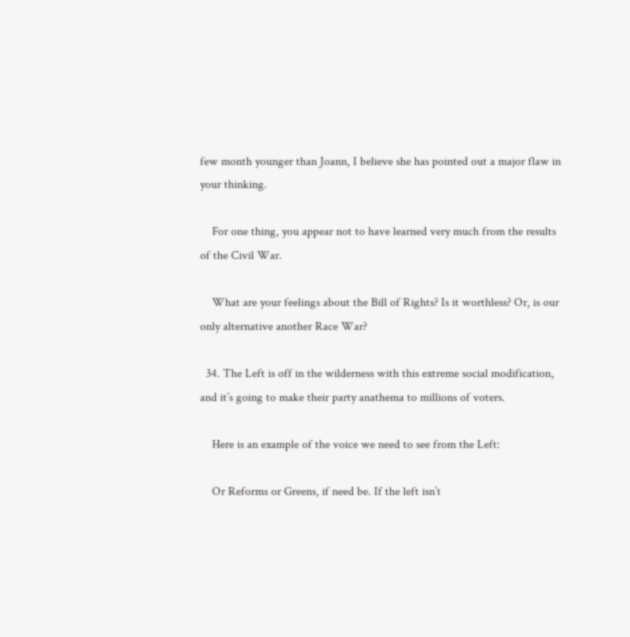few month younger than Joann, I believe she has pointed out a major flaw in your thinking.

    For one thing, you appear not to have learned very much from the results of the Civil War.

    What are your feelings about the Bill of Rights? Is it worthless? Or, is our only alternative another Race War?

  34. The Left is off in the wilderness with this extreme social modification, and it’s going to make their party anathema to millions of voters.

    Here is an example of the voice we need to see from the Left:

    Or Reforms or Greens, if need be. If the left isn’t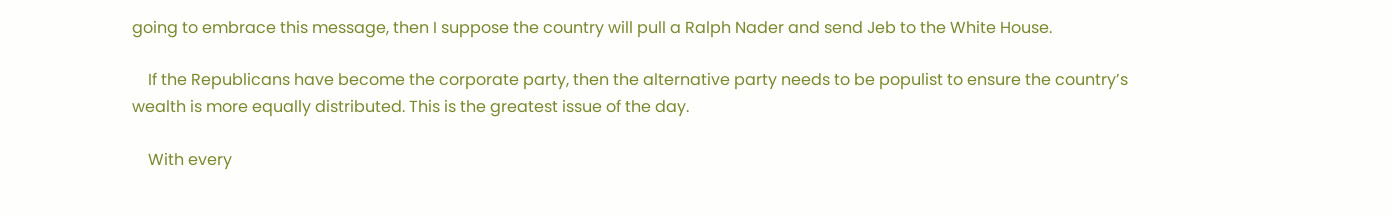going to embrace this message, then I suppose the country will pull a Ralph Nader and send Jeb to the White House.

    If the Republicans have become the corporate party, then the alternative party needs to be populist to ensure the country’s wealth is more equally distributed. This is the greatest issue of the day.

    With every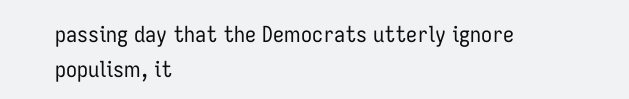passing day that the Democrats utterly ignore populism, it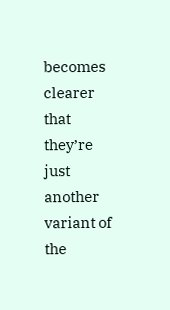becomes clearer that they’re just another variant of the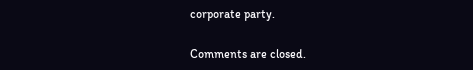corporate party.

Comments are closed.